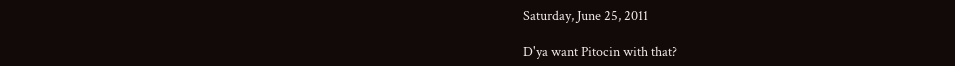Saturday, June 25, 2011

D'ya want Pitocin with that?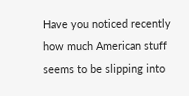Have you noticed recently how much American stuff seems to be slipping into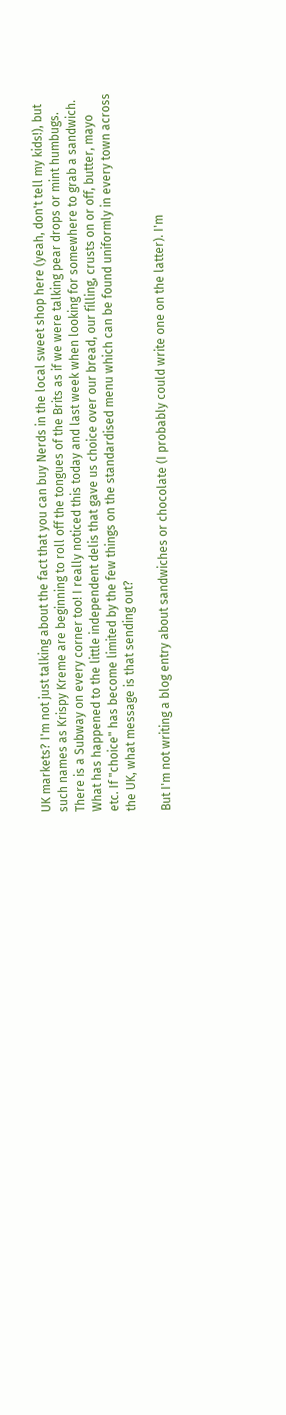UK markets? I'm not just talking about the fact that you can buy Nerds in the local sweet shop here (yeah, don't tell my kids!), but such names as Krispy Kreme are beginning to roll off the tongues of the Brits as if we were talking pear drops or mint humbugs. There is a Subway on every corner too! I really noticed this today and last week when looking for somewhere to grab a sandwich. What has happened to the little independent delis that gave us choice over our bread, our filling, crusts on or off, butter, mayo etc. If "choice" has become limited by the few things on the standardised menu which can be found uniformly in every town across the UK, what message is that sending out?

But I'm not writing a blog entry about sandwiches or chocolate (I probably could write one on the latter). I'm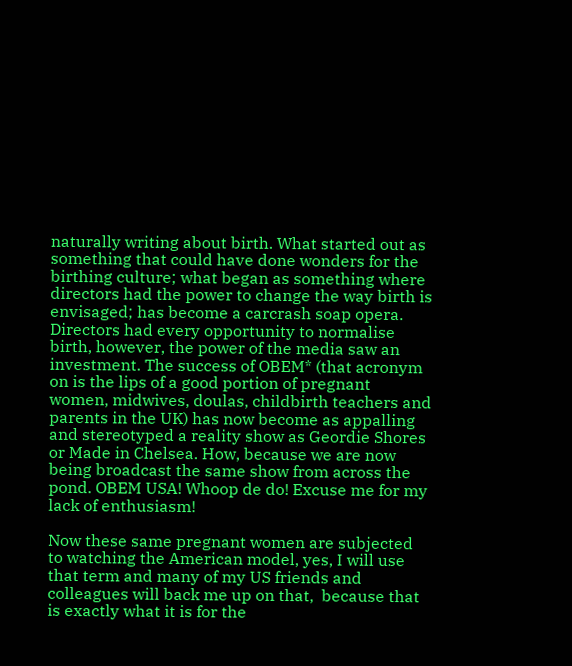naturally writing about birth. What started out as something that could have done wonders for the birthing culture; what began as something where directors had the power to change the way birth is envisaged; has become a carcrash soap opera. Directors had every opportunity to normalise birth, however, the power of the media saw an investment. The success of OBEM* (that acronym on is the lips of a good portion of pregnant women, midwives, doulas, childbirth teachers and parents in the UK) has now become as appalling and stereotyped a reality show as Geordie Shores or Made in Chelsea. How, because we are now being broadcast the same show from across the pond. OBEM USA! Whoop de do! Excuse me for my lack of enthusiasm!

Now these same pregnant women are subjected to watching the American model, yes, I will use that term and many of my US friends and colleagues will back me up on that,  because that is exactly what it is for the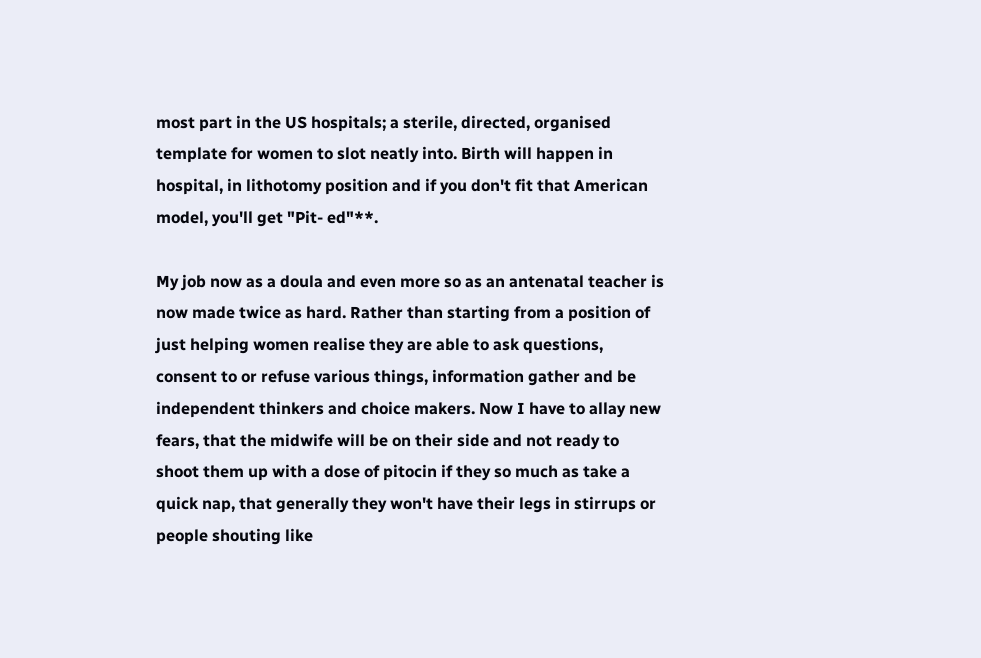most part in the US hospitals; a sterile, directed, organised template for women to slot neatly into. Birth will happen in hospital, in lithotomy position and if you don't fit that American model, you'll get "Pit- ed"**.

My job now as a doula and even more so as an antenatal teacher is now made twice as hard. Rather than starting from a position of just helping women realise they are able to ask questions, consent to or refuse various things, information gather and be independent thinkers and choice makers. Now I have to allay new fears, that the midwife will be on their side and not ready to shoot them up with a dose of pitocin if they so much as take a quick nap, that generally they won't have their legs in stirrups or people shouting like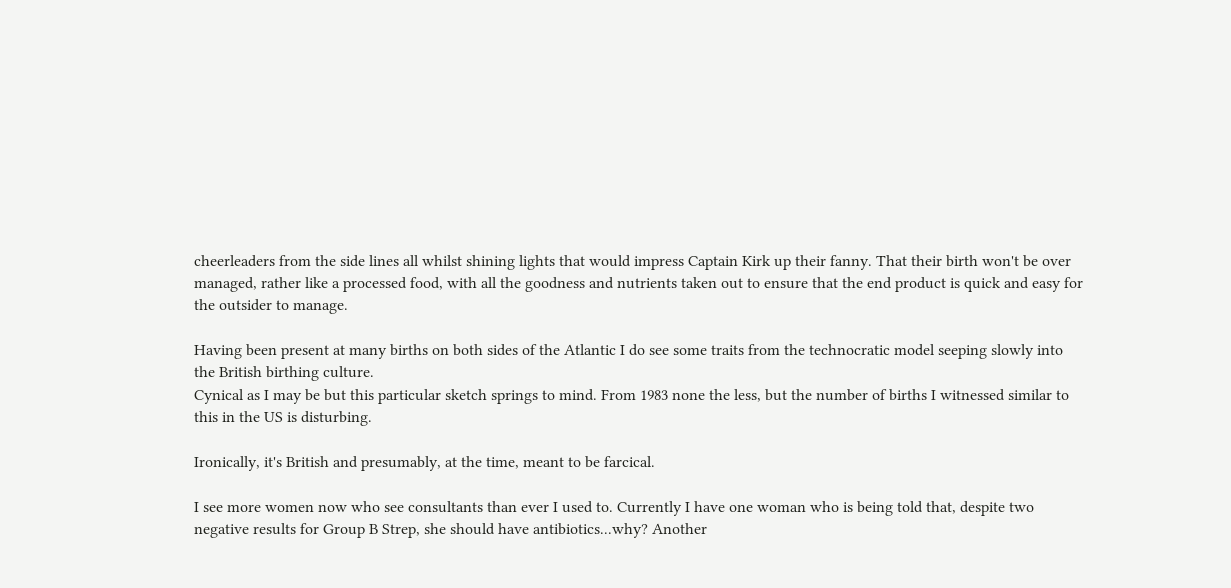cheerleaders from the side lines all whilst shining lights that would impress Captain Kirk up their fanny. That their birth won't be over managed, rather like a processed food, with all the goodness and nutrients taken out to ensure that the end product is quick and easy for the outsider to manage.

Having been present at many births on both sides of the Atlantic I do see some traits from the technocratic model seeping slowly into the British birthing culture.
Cynical as I may be but this particular sketch springs to mind. From 1983 none the less, but the number of births I witnessed similar to this in the US is disturbing.

Ironically, it's British and presumably, at the time, meant to be farcical.

I see more women now who see consultants than ever I used to. Currently I have one woman who is being told that, despite two negative results for Group B Strep, she should have antibiotics...why? Another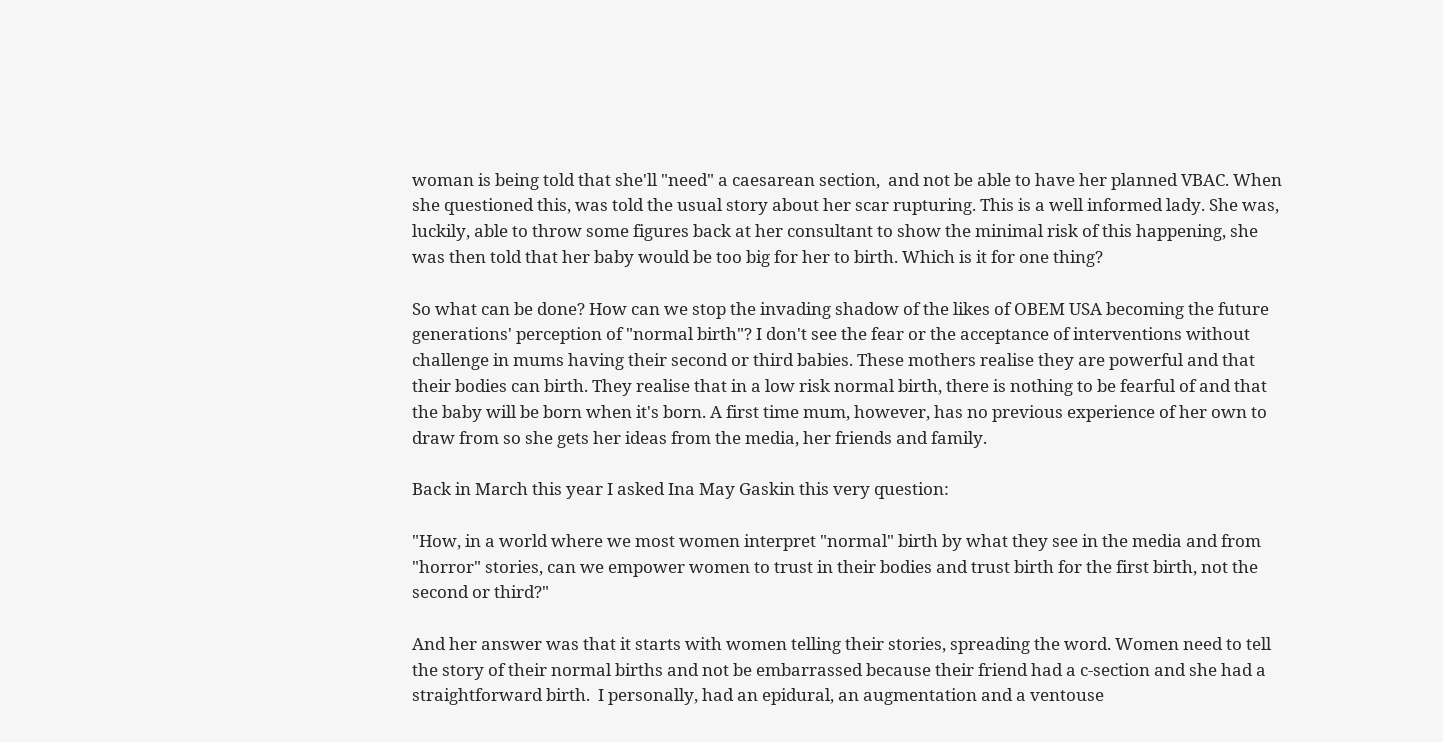woman is being told that she'll "need" a caesarean section,  and not be able to have her planned VBAC. When she questioned this, was told the usual story about her scar rupturing. This is a well informed lady. She was, luckily, able to throw some figures back at her consultant to show the minimal risk of this happening, she was then told that her baby would be too big for her to birth. Which is it for one thing?

So what can be done? How can we stop the invading shadow of the likes of OBEM USA becoming the future generations' perception of "normal birth"? I don't see the fear or the acceptance of interventions without challenge in mums having their second or third babies. These mothers realise they are powerful and that their bodies can birth. They realise that in a low risk normal birth, there is nothing to be fearful of and that the baby will be born when it's born. A first time mum, however, has no previous experience of her own to draw from so she gets her ideas from the media, her friends and family.

Back in March this year I asked Ina May Gaskin this very question:

"How, in a world where we most women interpret "normal" birth by what they see in the media and from "horror" stories, can we empower women to trust in their bodies and trust birth for the first birth, not the second or third?"

And her answer was that it starts with women telling their stories, spreading the word. Women need to tell the story of their normal births and not be embarrassed because their friend had a c-section and she had a straightforward birth.  I personally, had an epidural, an augmentation and a ventouse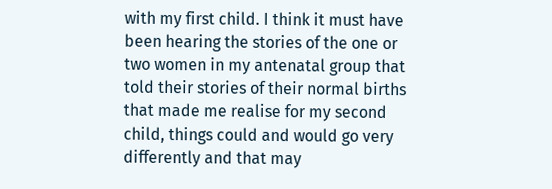with my first child. I think it must have been hearing the stories of the one or two women in my antenatal group that told their stories of their normal births that made me realise for my second child, things could and would go very differently and that may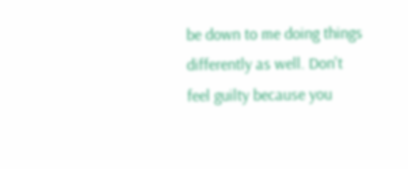be down to me doing things differently as well. Don't feel guilty because you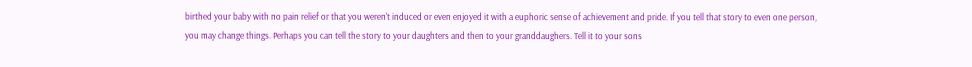birthed your baby with no pain relief or that you weren't induced or even enjoyed it with a euphoric sense of achievement and pride. If you tell that story to even one person, you may change things. Perhaps you can tell the story to your daughters and then to your granddaughers. Tell it to your sons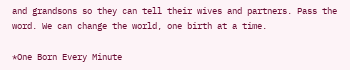and grandsons so they can tell their wives and partners. Pass the word. We can change the world, one birth at a time.

*One Born Every Minute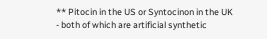** Pitocin in the US or Syntocinon in the UK - both of which are artificial synthetic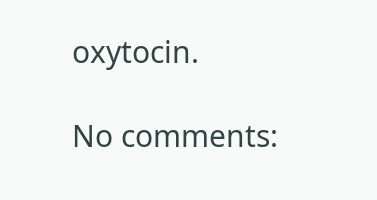oxytocin.

No comments: